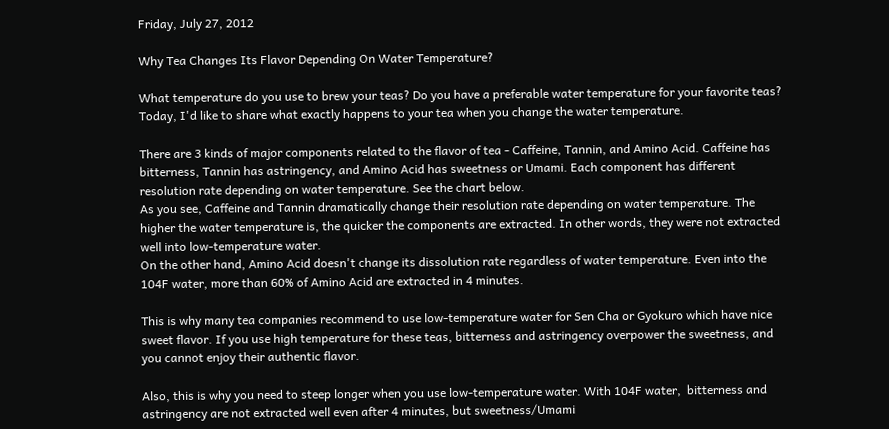Friday, July 27, 2012

Why Tea Changes Its Flavor Depending On Water Temperature?

What temperature do you use to brew your teas? Do you have a preferable water temperature for your favorite teas? Today, I'd like to share what exactly happens to your tea when you change the water temperature.

There are 3 kinds of major components related to the flavor of tea - Caffeine, Tannin, and Amino Acid. Caffeine has bitterness, Tannin has astringency, and Amino Acid has sweetness or Umami. Each component has different resolution rate depending on water temperature. See the chart below.
As you see, Caffeine and Tannin dramatically change their resolution rate depending on water temperature. The higher the water temperature is, the quicker the components are extracted. In other words, they were not extracted well into low-temperature water.
On the other hand, Amino Acid doesn't change its dissolution rate regardless of water temperature. Even into the 104F water, more than 60% of Amino Acid are extracted in 4 minutes.

This is why many tea companies recommend to use low-temperature water for Sen Cha or Gyokuro which have nice sweet flavor. If you use high temperature for these teas, bitterness and astringency overpower the sweetness, and you cannot enjoy their authentic flavor.

Also, this is why you need to steep longer when you use low-temperature water. With 104F water,  bitterness and astringency are not extracted well even after 4 minutes, but sweetness/Umami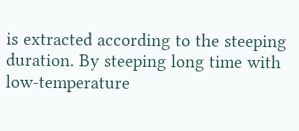is extracted according to the steeping duration. By steeping long time with low-temperature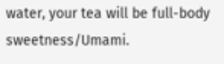water, your tea will be full-body sweetness/Umami.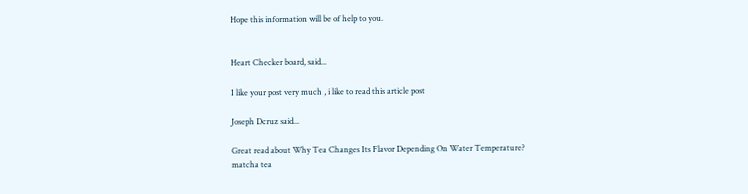Hope this information will be of help to you.


Heart Checker board, said...

I like your post very much , i like to read this article post

Joseph Dcruz said...

Great read about Why Tea Changes Its Flavor Depending On Water Temperature?
matcha tea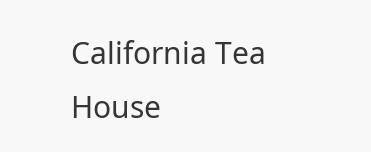California Tea House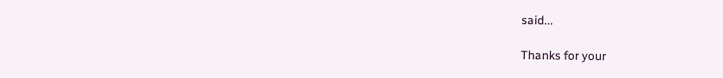said...

Thanks for your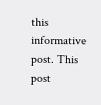this informative post. This post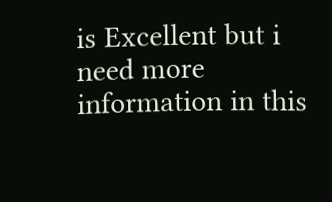is Excellent but i need more information in this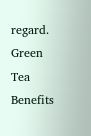regard.
Green Tea Benefits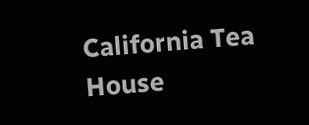California Tea House